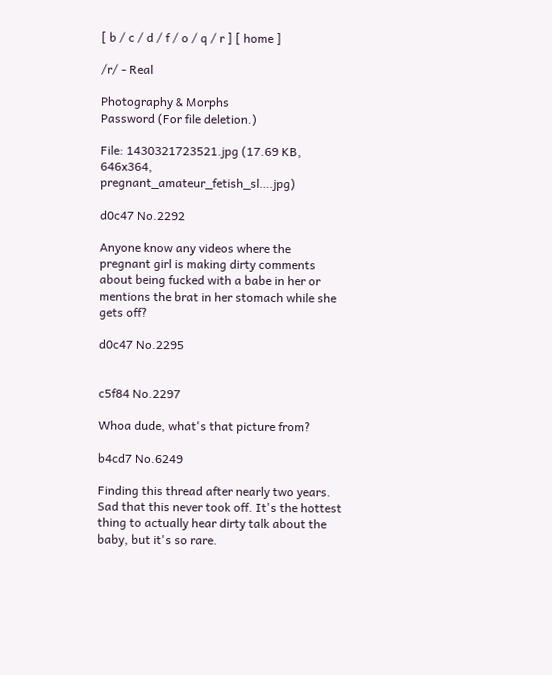[ b / c / d / f / o / q / r ] [ home ]

/r/ - Real

Photography & Morphs
Password (For file deletion.)

File: 1430321723521.jpg (17.69 KB, 646x364, pregnant_amateur_fetish_sl….jpg)

d0c47 No.2292

Anyone know any videos where the pregnant girl is making dirty comments about being fucked with a babe in her or mentions the brat in her stomach while she gets off?

d0c47 No.2295


c5f84 No.2297

Whoa dude, what's that picture from?

b4cd7 No.6249

Finding this thread after nearly two years. Sad that this never took off. It's the hottest thing to actually hear dirty talk about the baby, but it's so rare.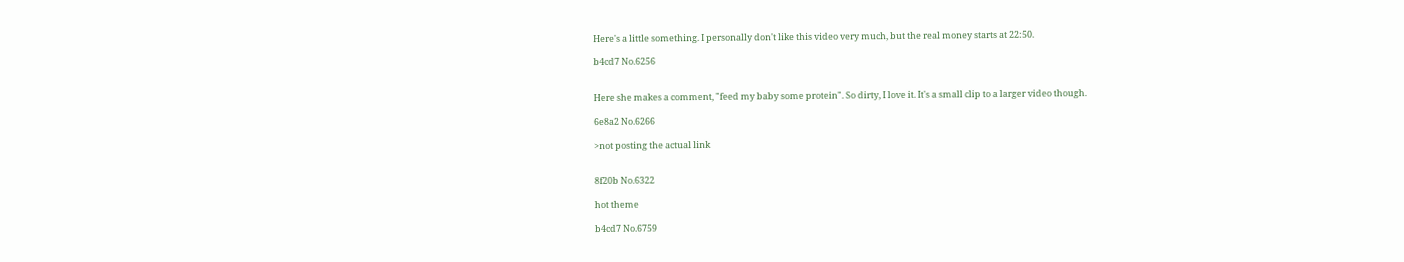Here's a little something. I personally don't like this video very much, but the real money starts at 22:50.

b4cd7 No.6256


Here she makes a comment, "feed my baby some protein". So dirty, I love it. It's a small clip to a larger video though.

6e8a2 No.6266

>not posting the actual link


8f20b No.6322

hot theme

b4cd7 No.6759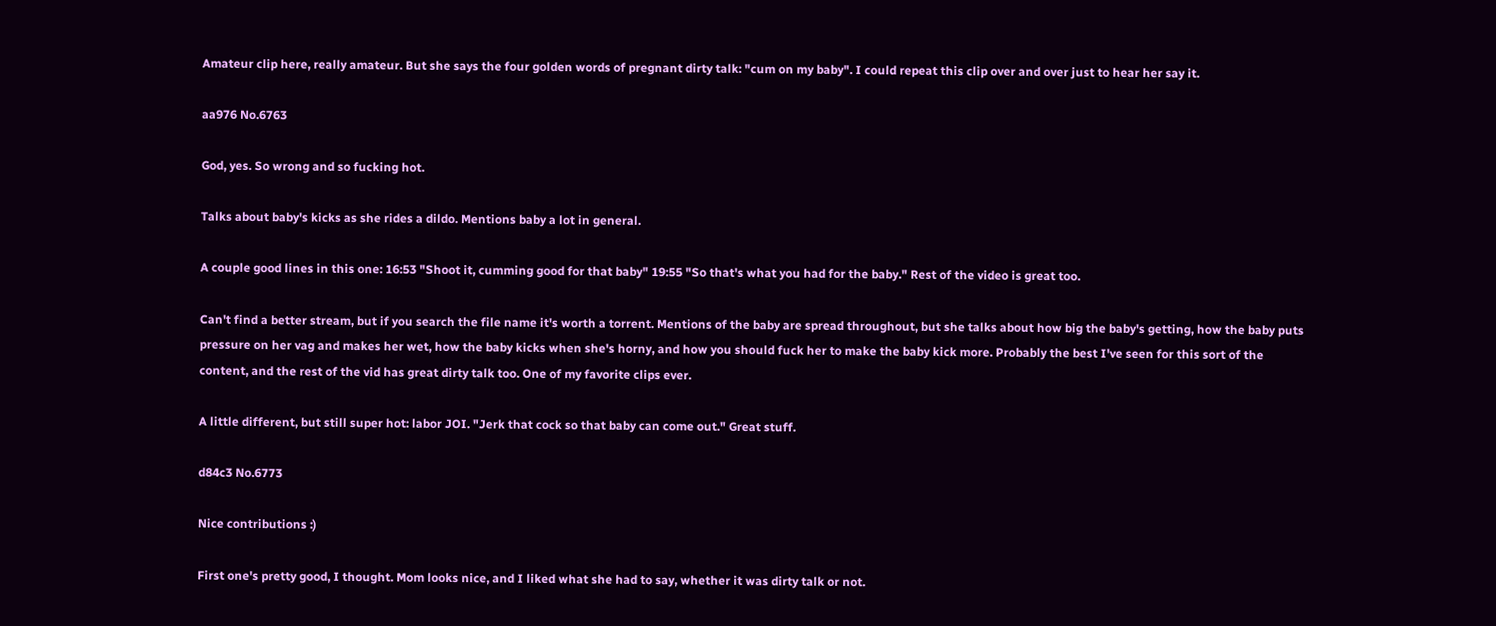Amateur clip here, really amateur. But she says the four golden words of pregnant dirty talk: "cum on my baby". I could repeat this clip over and over just to hear her say it.

aa976 No.6763

God, yes. So wrong and so fucking hot.

Talks about baby's kicks as she rides a dildo. Mentions baby a lot in general.

A couple good lines in this one: 16:53 "Shoot it, cumming good for that baby" 19:55 "So that's what you had for the baby." Rest of the video is great too.

Can't find a better stream, but if you search the file name it's worth a torrent. Mentions of the baby are spread throughout, but she talks about how big the baby's getting, how the baby puts pressure on her vag and makes her wet, how the baby kicks when she's horny, and how you should fuck her to make the baby kick more. Probably the best I've seen for this sort of the content, and the rest of the vid has great dirty talk too. One of my favorite clips ever.

A little different, but still super hot: labor JOI. "Jerk that cock so that baby can come out." Great stuff.

d84c3 No.6773

Nice contributions :)

First one's pretty good, I thought. Mom looks nice, and I liked what she had to say, whether it was dirty talk or not.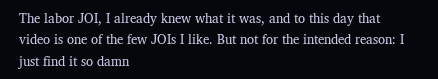The labor JOI, I already knew what it was, and to this day that video is one of the few JOIs I like. But not for the intended reason: I just find it so damn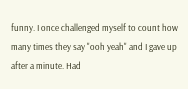funny. I once challenged myself to count how many times they say "ooh yeah" and I gave up after a minute. Had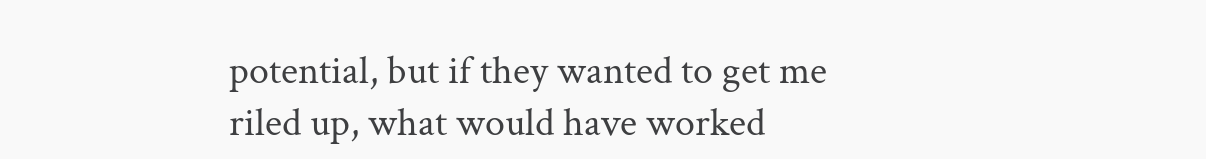potential, but if they wanted to get me riled up, what would have worked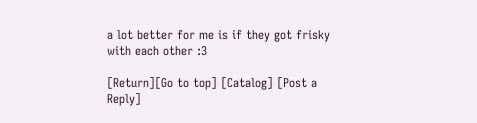a lot better for me is if they got frisky with each other :3

[Return][Go to top] [Catalog] [Post a Reply]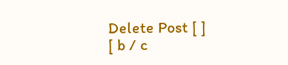Delete Post [ ]
[ b / c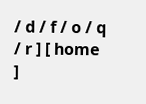/ d / f / o / q / r ] [ home ]